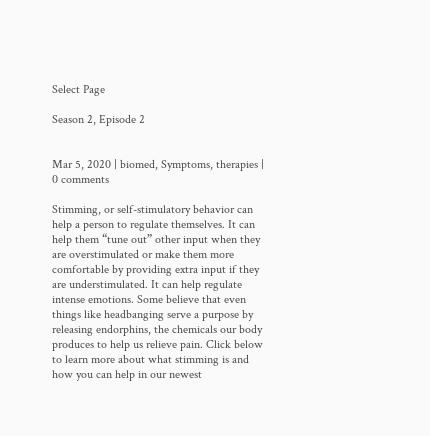Select Page

Season 2, Episode 2


Mar 5, 2020 | biomed, Symptoms, therapies | 0 comments

Stimming, or self-stimulatory behavior can help a person to regulate themselves. It can help them “tune out” other input when they are overstimulated or make them more comfortable by providing extra input if they are understimulated. It can help regulate intense emotions. Some believe that even things like headbanging serve a purpose by releasing endorphins, the chemicals our body produces to help us relieve pain. Click below to learn more about what stimming is and how you can help in our newest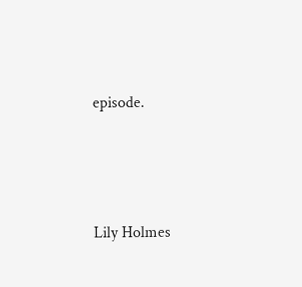episode.




Lily Holmes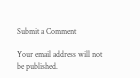Submit a Comment

Your email address will not be published.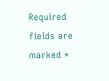Required fields are marked *